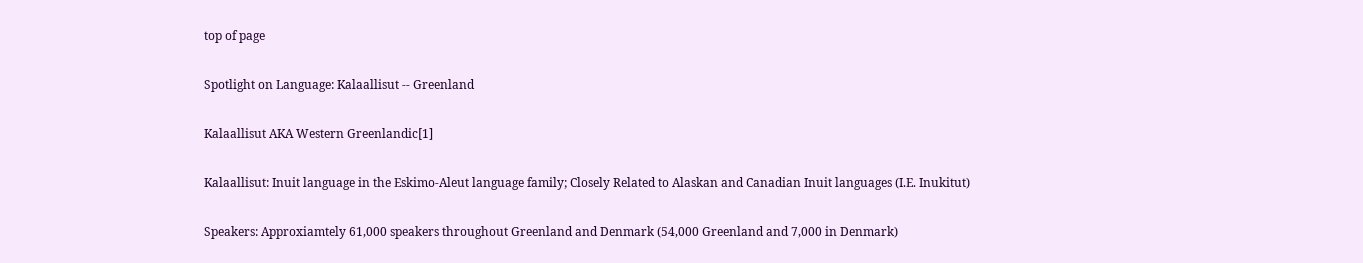top of page

Spotlight on Language: Kalaallisut -- Greenland

Kalaallisut AKA Western Greenlandic[1]

Kalaallisut: Inuit language in the Eskimo-Aleut language family; Closely Related to Alaskan and Canadian Inuit languages (I.E. Inukitut)

Speakers: Approxiamtely 61,000 speakers throughout Greenland and Denmark (54,000 Greenland and 7,000 in Denmark)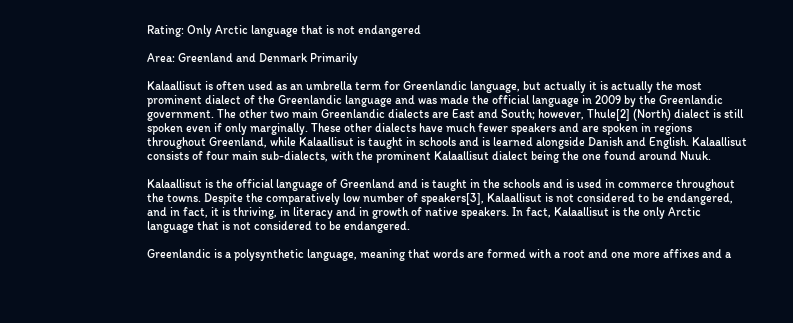Rating: Only Arctic language that is not endangered

Area: Greenland and Denmark Primarily

Kalaallisut is often used as an umbrella term for Greenlandic language, but actually it is actually the most prominent dialect of the Greenlandic language and was made the official language in 2009 by the Greenlandic government. The other two main Greenlandic dialects are East and South; however, Thule[2] (North) dialect is still spoken even if only marginally. These other dialects have much fewer speakers and are spoken in regions throughout Greenland, while Kalaallisut is taught in schools and is learned alongside Danish and English. Kalaallisut consists of four main sub-dialects, with the prominent Kalaallisut dialect being the one found around Nuuk.

Kalaallisut is the official language of Greenland and is taught in the schools and is used in commerce throughout the towns. Despite the comparatively low number of speakers[3], Kalaallisut is not considered to be endangered, and in fact, it is thriving, in literacy and in growth of native speakers. In fact, Kalaallisut is the only Arctic language that is not considered to be endangered.

Greenlandic is a polysynthetic language, meaning that words are formed with a root and one more affixes and a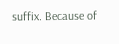suffix. Because of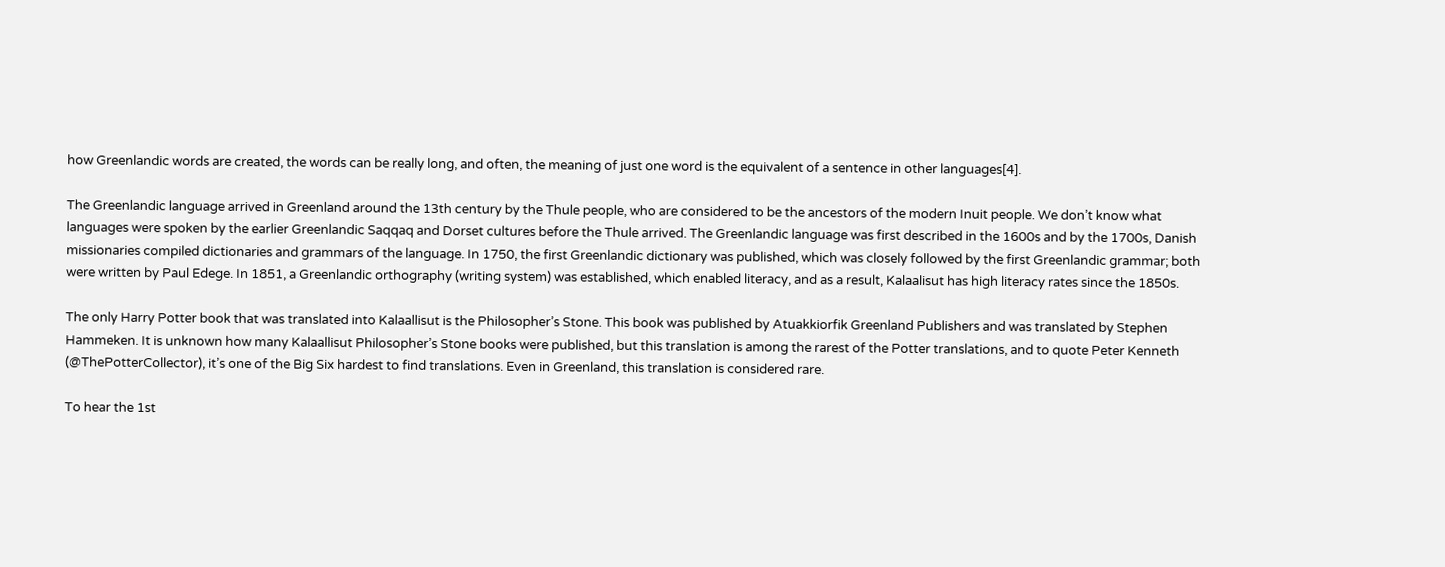how Greenlandic words are created, the words can be really long, and often, the meaning of just one word is the equivalent of a sentence in other languages[4].

The Greenlandic language arrived in Greenland around the 13th century by the Thule people, who are considered to be the ancestors of the modern Inuit people. We don’t know what languages were spoken by the earlier Greenlandic Saqqaq and Dorset cultures before the Thule arrived. The Greenlandic language was first described in the 1600s and by the 1700s, Danish missionaries compiled dictionaries and grammars of the language. In 1750, the first Greenlandic dictionary was published, which was closely followed by the first Greenlandic grammar; both were written by Paul Edege. In 1851, a Greenlandic orthography (writing system) was established, which enabled literacy, and as a result, Kalaalisut has high literacy rates since the 1850s.

The only Harry Potter book that was translated into Kalaallisut is the Philosopher’s Stone. This book was published by Atuakkiorfik Greenland Publishers and was translated by Stephen Hammeken. It is unknown how many Kalaallisut Philosopher’s Stone books were published, but this translation is among the rarest of the Potter translations, and to quote Peter Kenneth (@ThePotterCollector), it’s one of the Big Six hardest to find translations. Even in Greenland, this translation is considered rare.

To hear the 1st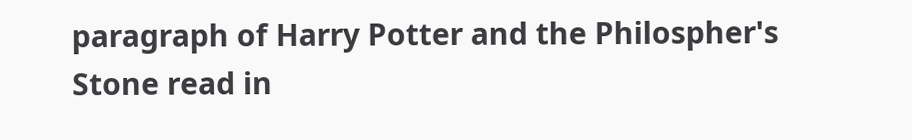paragraph of Harry Potter and the Philospher's Stone read in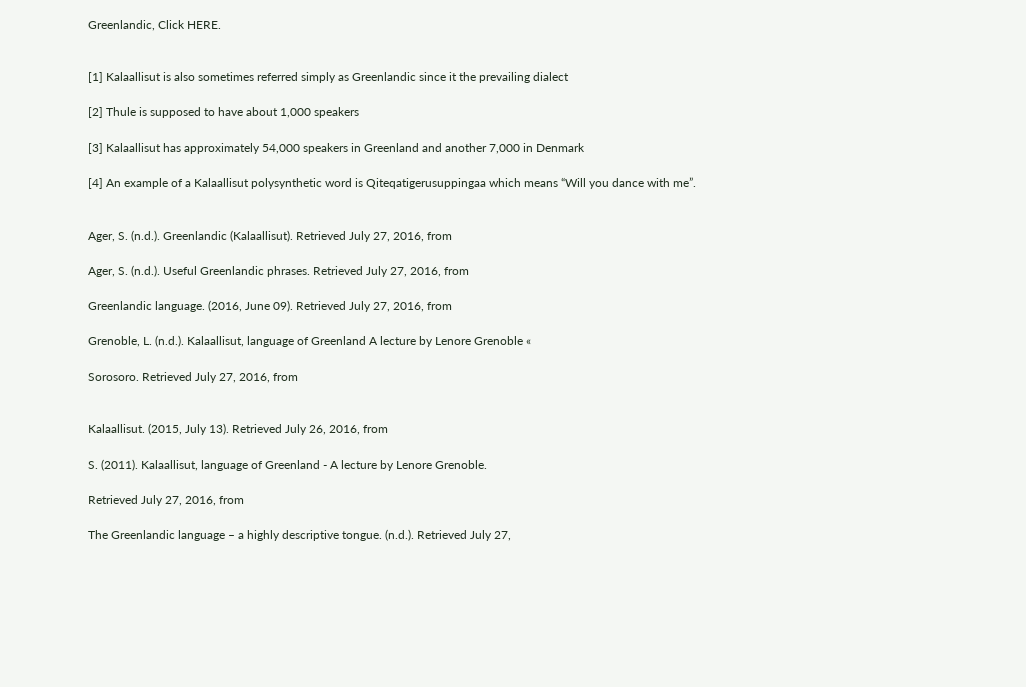Greenlandic, Click HERE.


[1] Kalaallisut is also sometimes referred simply as Greenlandic since it the prevailing dialect

[2] Thule is supposed to have about 1,000 speakers

[3] Kalaallisut has approximately 54,000 speakers in Greenland and another 7,000 in Denmark

[4] An example of a Kalaallisut polysynthetic word is Qiteqatigerusuppingaa which means “Will you dance with me”.


Ager, S. (n.d.). Greenlandic (Kalaallisut). Retrieved July 27, 2016, from

Ager, S. (n.d.). Useful Greenlandic phrases. Retrieved July 27, 2016, from

Greenlandic language. (2016, June 09). Retrieved July 27, 2016, from

Grenoble, L. (n.d.). Kalaallisut, language of Greenland A lecture by Lenore Grenoble «

Sorosoro. Retrieved July 27, 2016, from


Kalaallisut. (2015, July 13). Retrieved July 26, 2016, from

S. (2011). Kalaallisut, language of Greenland - A lecture by Lenore Grenoble.

Retrieved July 27, 2016, from

The Greenlandic language – a highly descriptive tongue. (n.d.). Retrieved July 27,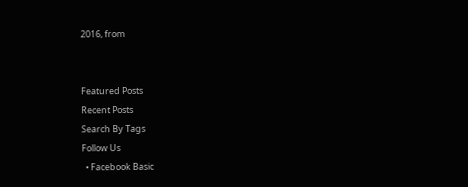2016, from


Featured Posts
Recent Posts
Search By Tags
Follow Us
  • Facebook Basic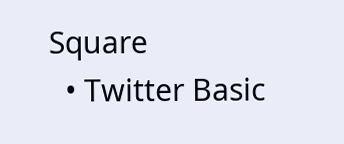Square
  • Twitter Basic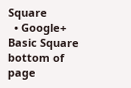Square
  • Google+ Basic Square
bottom of page